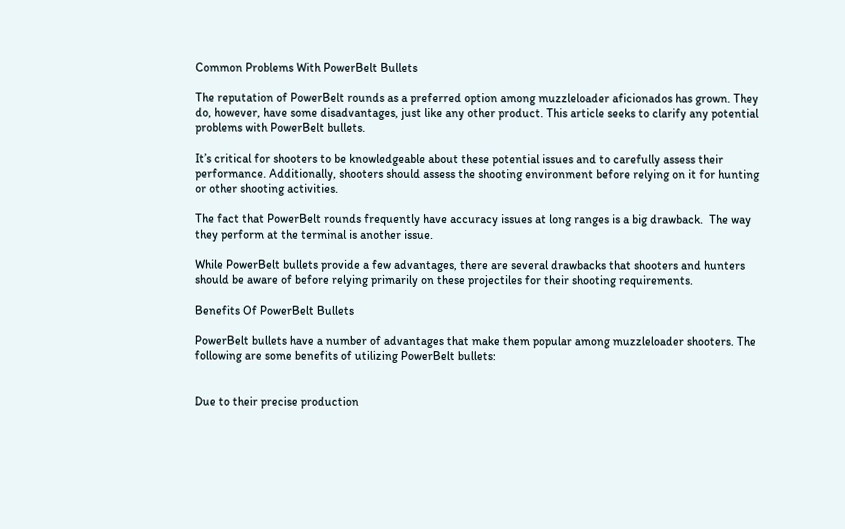Common Problems With PowerBelt Bullets

The reputation of PowerBelt rounds as a preferred option among muzzleloader aficionados has grown. They do, however, have some disadvantages, just like any other product. This article seeks to clarify any potential problems with PowerBelt bullets.

It’s critical for shooters to be knowledgeable about these potential issues and to carefully assess their performance. Additionally, shooters should assess the shooting environment before relying on it for hunting or other shooting activities.

The fact that PowerBelt rounds frequently have accuracy issues at long ranges is a big drawback.  The way they perform at the terminal is another issue.

While PowerBelt bullets provide a few advantages, there are several drawbacks that shooters and hunters should be aware of before relying primarily on these projectiles for their shooting requirements.

Benefits Of PowerBelt Bullets

PowerBelt bullets have a number of advantages that make them popular among muzzleloader shooters. The following are some benefits of utilizing PowerBelt bullets:


Due to their precise production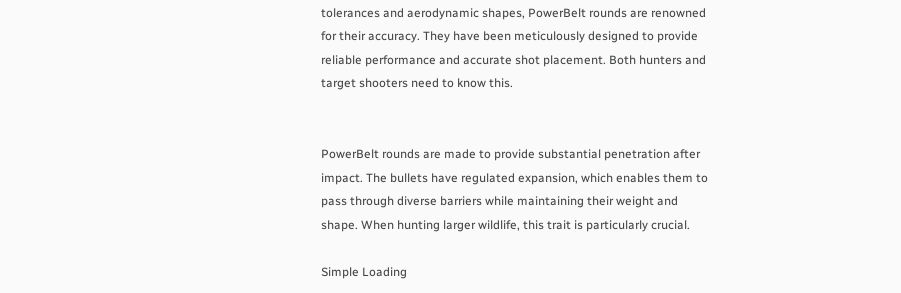tolerances and aerodynamic shapes, PowerBelt rounds are renowned for their accuracy. They have been meticulously designed to provide reliable performance and accurate shot placement. Both hunters and target shooters need to know this.


PowerBelt rounds are made to provide substantial penetration after impact. The bullets have regulated expansion, which enables them to pass through diverse barriers while maintaining their weight and shape. When hunting larger wildlife, this trait is particularly crucial.

Simple Loading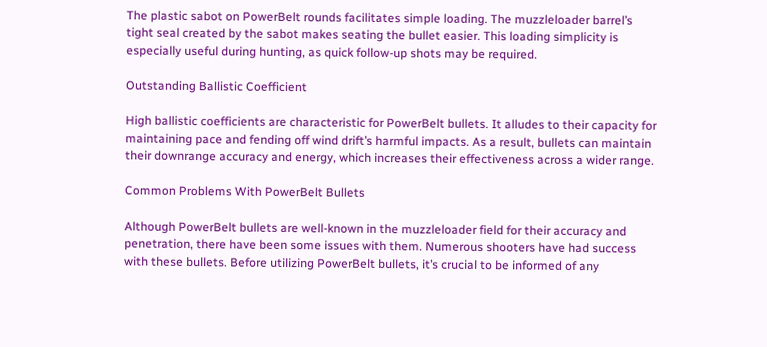The plastic sabot on PowerBelt rounds facilitates simple loading. The muzzleloader barrel’s tight seal created by the sabot makes seating the bullet easier. This loading simplicity is especially useful during hunting, as quick follow-up shots may be required.

Outstanding Ballistic Coefficient

High ballistic coefficients are characteristic for PowerBelt bullets. It alludes to their capacity for maintaining pace and fending off wind drift’s harmful impacts. As a result, bullets can maintain their downrange accuracy and energy, which increases their effectiveness across a wider range.

Common Problems With PowerBelt Bullets

Although PowerBelt bullets are well-known in the muzzleloader field for their accuracy and penetration, there have been some issues with them. Numerous shooters have had success with these bullets. Before utilizing PowerBelt bullets, it’s crucial to be informed of any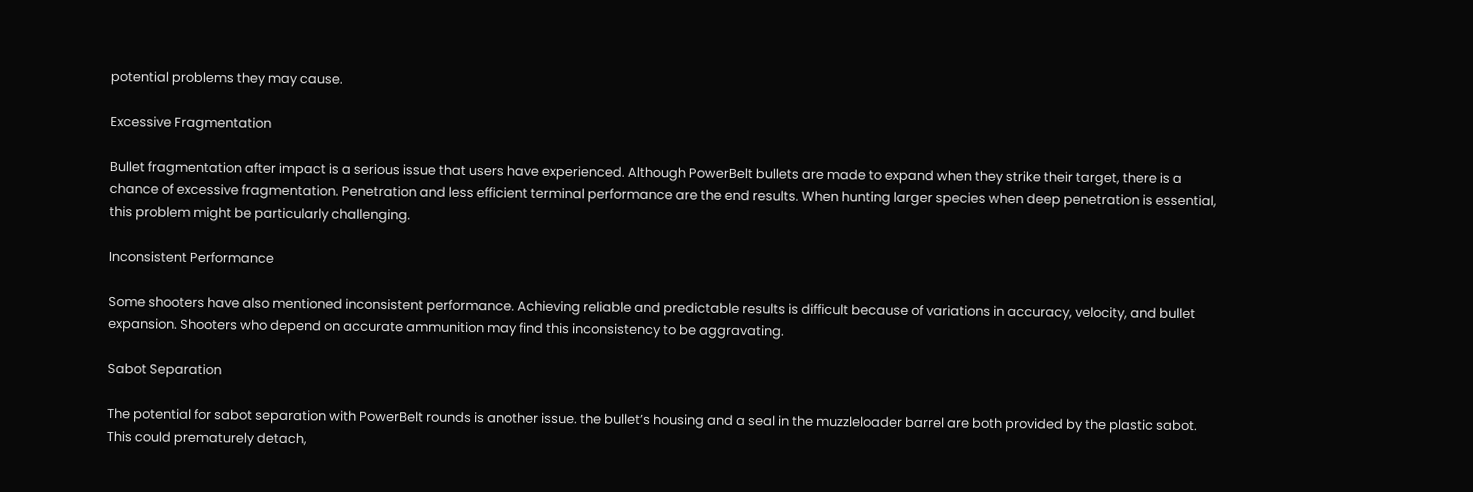potential problems they may cause.

Excessive Fragmentation

Bullet fragmentation after impact is a serious issue that users have experienced. Although PowerBelt bullets are made to expand when they strike their target, there is a chance of excessive fragmentation. Penetration and less efficient terminal performance are the end results. When hunting larger species when deep penetration is essential, this problem might be particularly challenging.

Inconsistent Performance

Some shooters have also mentioned inconsistent performance. Achieving reliable and predictable results is difficult because of variations in accuracy, velocity, and bullet expansion. Shooters who depend on accurate ammunition may find this inconsistency to be aggravating.

Sabot Separation

The potential for sabot separation with PowerBelt rounds is another issue. the bullet’s housing and a seal in the muzzleloader barrel are both provided by the plastic sabot. This could prematurely detach,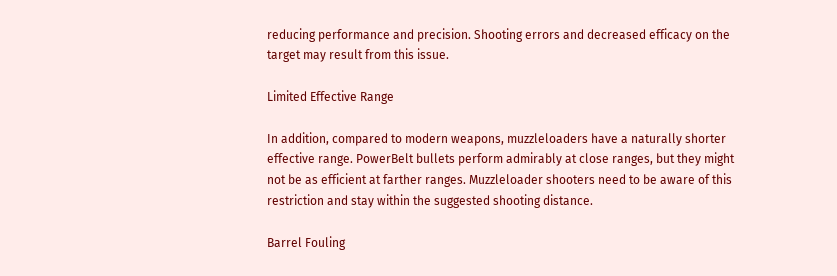reducing performance and precision. Shooting errors and decreased efficacy on the target may result from this issue.

Limited Effective Range

In addition, compared to modern weapons, muzzleloaders have a naturally shorter effective range. PowerBelt bullets perform admirably at close ranges, but they might not be as efficient at farther ranges. Muzzleloader shooters need to be aware of this restriction and stay within the suggested shooting distance.

Barrel Fouling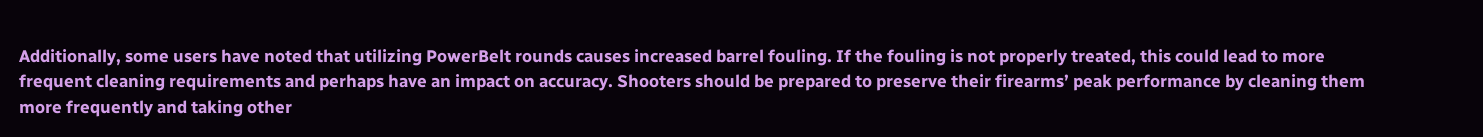Additionally, some users have noted that utilizing PowerBelt rounds causes increased barrel fouling. If the fouling is not properly treated, this could lead to more frequent cleaning requirements and perhaps have an impact on accuracy. Shooters should be prepared to preserve their firearms’ peak performance by cleaning them more frequently and taking other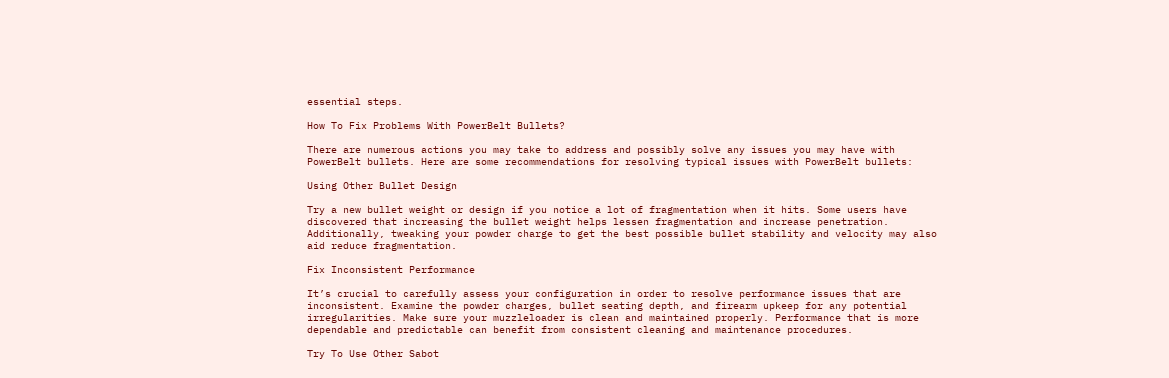essential steps.

How To Fix Problems With PowerBelt Bullets?

There are numerous actions you may take to address and possibly solve any issues you may have with PowerBelt bullets. Here are some recommendations for resolving typical issues with PowerBelt bullets:

Using Other Bullet Design

Try a new bullet weight or design if you notice a lot of fragmentation when it hits. Some users have discovered that increasing the bullet weight helps lessen fragmentation and increase penetration. Additionally, tweaking your powder charge to get the best possible bullet stability and velocity may also aid reduce fragmentation.

Fix Inconsistent Performance

It’s crucial to carefully assess your configuration in order to resolve performance issues that are inconsistent. Examine the powder charges, bullet seating depth, and firearm upkeep for any potential irregularities. Make sure your muzzleloader is clean and maintained properly. Performance that is more dependable and predictable can benefit from consistent cleaning and maintenance procedures.

Try To Use Other Sabot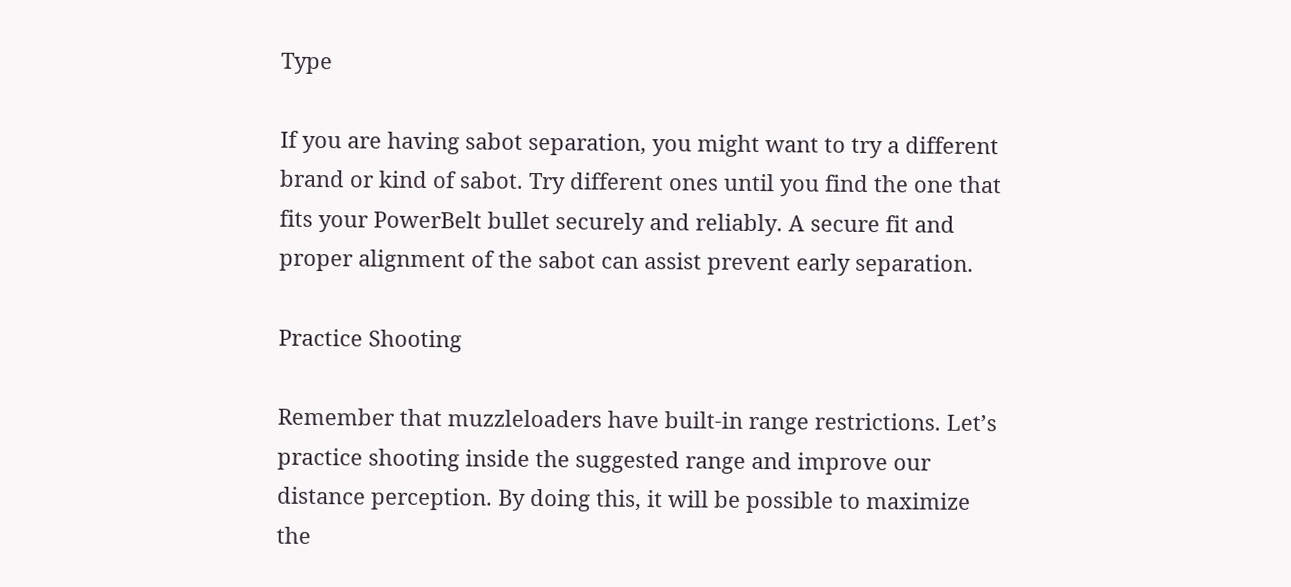Type

If you are having sabot separation, you might want to try a different brand or kind of sabot. Try different ones until you find the one that fits your PowerBelt bullet securely and reliably. A secure fit and proper alignment of the sabot can assist prevent early separation.

Practice Shooting

Remember that muzzleloaders have built-in range restrictions. Let’s practice shooting inside the suggested range and improve our distance perception. By doing this, it will be possible to maximize the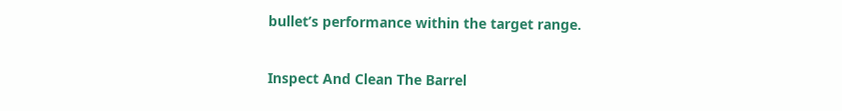bullet’s performance within the target range.

Inspect And Clean The Barrel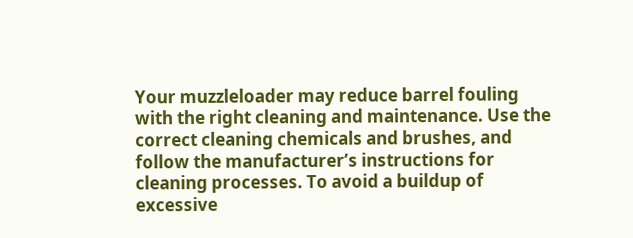Your muzzleloader may reduce barrel fouling with the right cleaning and maintenance. Use the correct cleaning chemicals and brushes, and follow the manufacturer’s instructions for cleaning processes. To avoid a buildup of excessive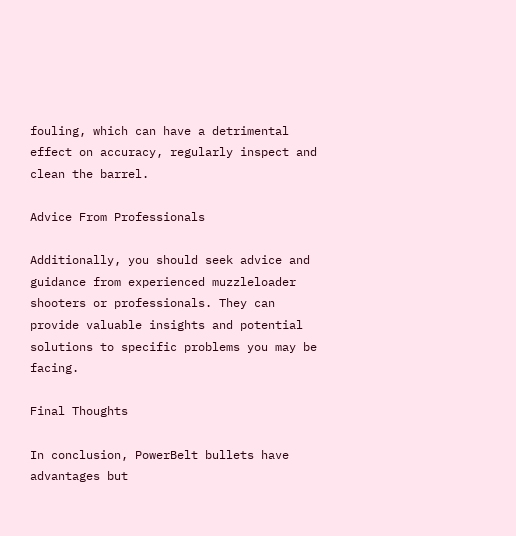fouling, which can have a detrimental effect on accuracy, regularly inspect and clean the barrel.

Advice From Professionals

Additionally, you should seek advice and guidance from experienced muzzleloader shooters or professionals. They can provide valuable insights and potential solutions to specific problems you may be facing.

Final Thoughts

In conclusion, PowerBelt bullets have advantages but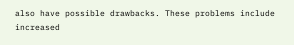also have possible drawbacks. These problems include increased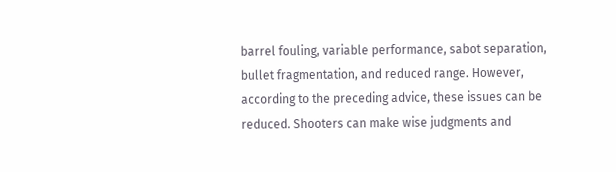barrel fouling, variable performance, sabot separation, bullet fragmentation, and reduced range. However, according to the preceding advice, these issues can be reduced. Shooters can make wise judgments and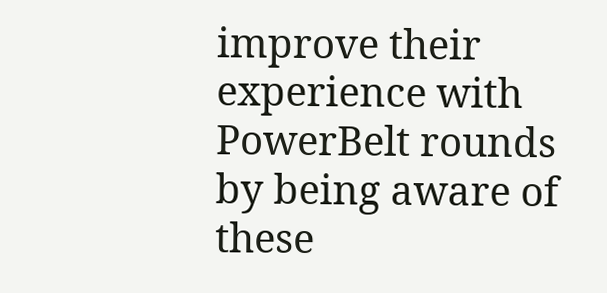improve their experience with PowerBelt rounds by being aware of these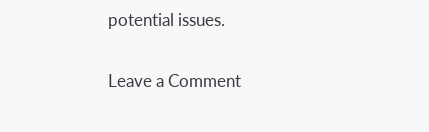potential issues.

Leave a Comment